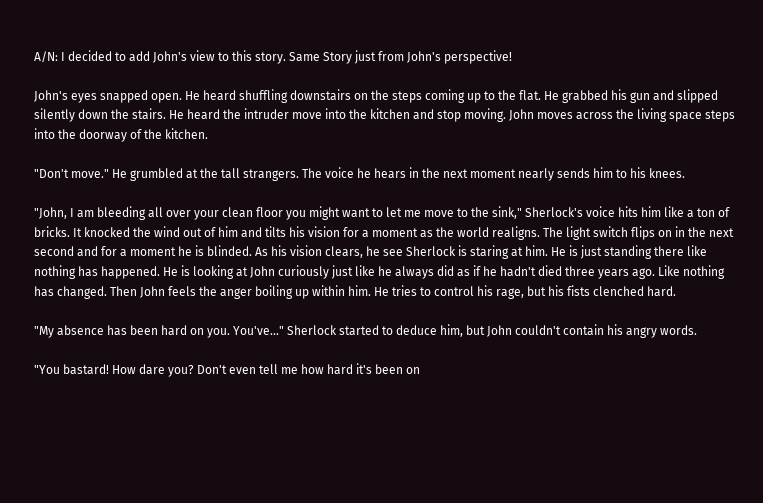A/N: I decided to add John's view to this story. Same Story just from John's perspective!

John's eyes snapped open. He heard shuffling downstairs on the steps coming up to the flat. He grabbed his gun and slipped silently down the stairs. He heard the intruder move into the kitchen and stop moving. John moves across the living space steps into the doorway of the kitchen.

"Don't move." He grumbled at the tall strangers. The voice he hears in the next moment nearly sends him to his knees.

"John, I am bleeding all over your clean floor you might want to let me move to the sink," Sherlock's voice hits him like a ton of bricks. It knocked the wind out of him and tilts his vision for a moment as the world realigns. The light switch flips on in the next second and for a moment he is blinded. As his vision clears, he see Sherlock is staring at him. He is just standing there like nothing has happened. He is looking at John curiously just like he always did as if he hadn't died three years ago. Like nothing has changed. Then John feels the anger boiling up within him. He tries to control his rage, but his fists clenched hard.

"My absence has been hard on you. You've…" Sherlock started to deduce him, but John couldn't contain his angry words.

"You bastard! How dare you? Don't even tell me how hard it's been on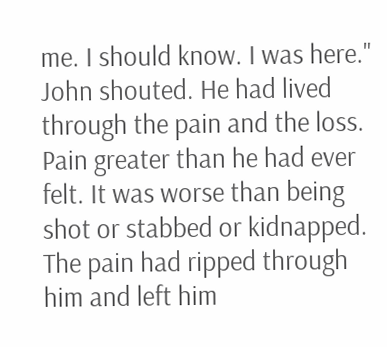me. I should know. I was here." John shouted. He had lived through the pain and the loss. Pain greater than he had ever felt. It was worse than being shot or stabbed or kidnapped. The pain had ripped through him and left him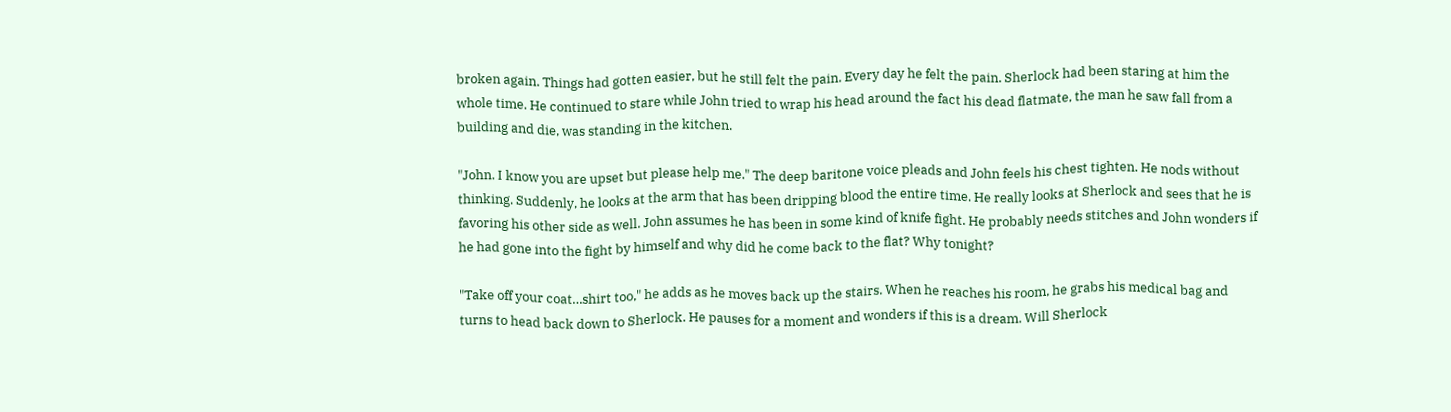broken again. Things had gotten easier, but he still felt the pain. Every day he felt the pain. Sherlock had been staring at him the whole time. He continued to stare while John tried to wrap his head around the fact his dead flatmate, the man he saw fall from a building and die, was standing in the kitchen.

"John. I know you are upset but please help me." The deep baritone voice pleads and John feels his chest tighten. He nods without thinking. Suddenly, he looks at the arm that has been dripping blood the entire time. He really looks at Sherlock and sees that he is favoring his other side as well. John assumes he has been in some kind of knife fight. He probably needs stitches and John wonders if he had gone into the fight by himself and why did he come back to the flat? Why tonight?

"Take off your coat…shirt too," he adds as he moves back up the stairs. When he reaches his room, he grabs his medical bag and turns to head back down to Sherlock. He pauses for a moment and wonders if this is a dream. Will Sherlock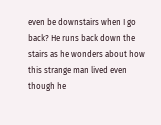even be downstairs when I go back? He runs back down the stairs as he wonders about how this strange man lived even though he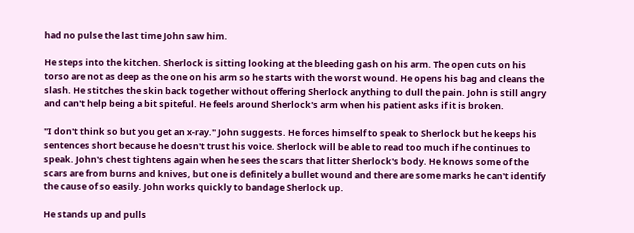had no pulse the last time John saw him.

He steps into the kitchen. Sherlock is sitting looking at the bleeding gash on his arm. The open cuts on his torso are not as deep as the one on his arm so he starts with the worst wound. He opens his bag and cleans the slash. He stitches the skin back together without offering Sherlock anything to dull the pain. John is still angry and can't help being a bit spiteful. He feels around Sherlock's arm when his patient asks if it is broken.

"I don't think so but you get an x-ray." John suggests. He forces himself to speak to Sherlock but he keeps his sentences short because he doesn't trust his voice. Sherlock will be able to read too much if he continues to speak. John's chest tightens again when he sees the scars that litter Sherlock's body. He knows some of the scars are from burns and knives, but one is definitely a bullet wound and there are some marks he can't identify the cause of so easily. John works quickly to bandage Sherlock up.

He stands up and pulls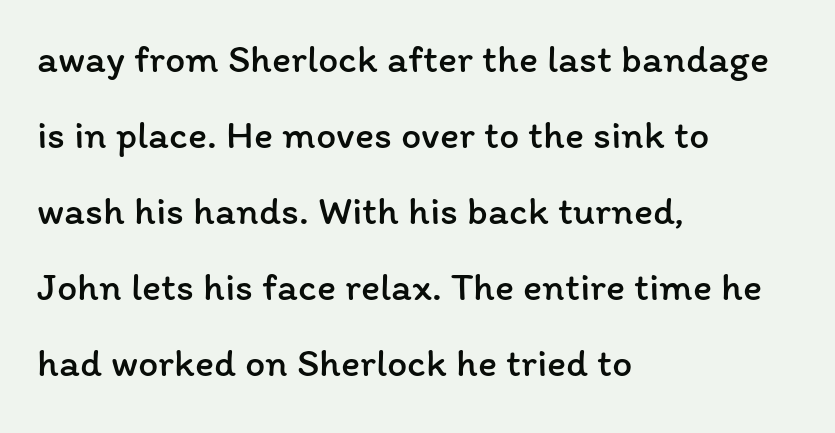away from Sherlock after the last bandage is in place. He moves over to the sink to wash his hands. With his back turned, John lets his face relax. The entire time he had worked on Sherlock he tried to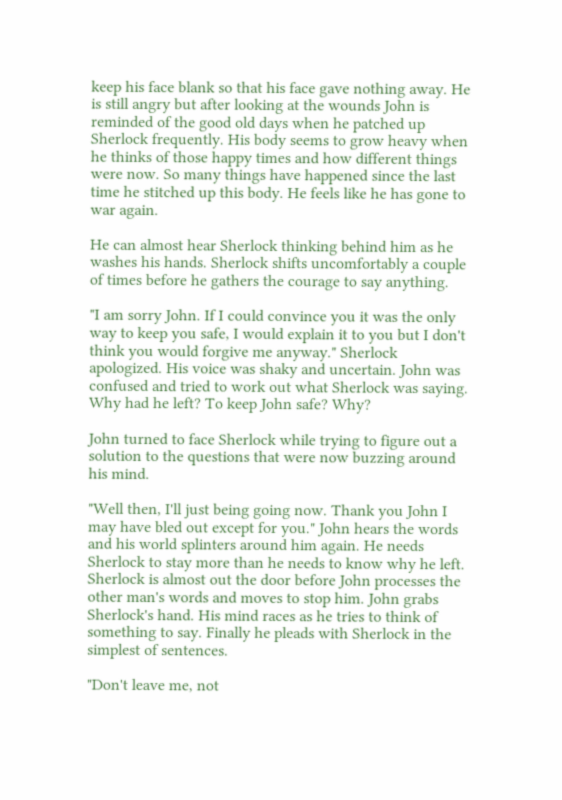keep his face blank so that his face gave nothing away. He is still angry but after looking at the wounds John is reminded of the good old days when he patched up Sherlock frequently. His body seems to grow heavy when he thinks of those happy times and how different things were now. So many things have happened since the last time he stitched up this body. He feels like he has gone to war again.

He can almost hear Sherlock thinking behind him as he washes his hands. Sherlock shifts uncomfortably a couple of times before he gathers the courage to say anything.

"I am sorry John. If I could convince you it was the only way to keep you safe, I would explain it to you but I don't think you would forgive me anyway." Sherlock apologized. His voice was shaky and uncertain. John was confused and tried to work out what Sherlock was saying. Why had he left? To keep John safe? Why?

John turned to face Sherlock while trying to figure out a solution to the questions that were now buzzing around his mind.

"Well then, I'll just being going now. Thank you John I may have bled out except for you." John hears the words and his world splinters around him again. He needs Sherlock to stay more than he needs to know why he left. Sherlock is almost out the door before John processes the other man's words and moves to stop him. John grabs Sherlock's hand. His mind races as he tries to think of something to say. Finally he pleads with Sherlock in the simplest of sentences.

"Don't leave me, not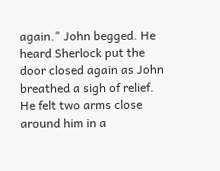again." John begged. He heard Sherlock put the door closed again as John breathed a sigh of relief. He felt two arms close around him in a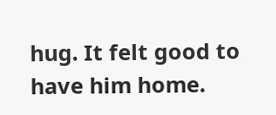hug. It felt good to have him home.